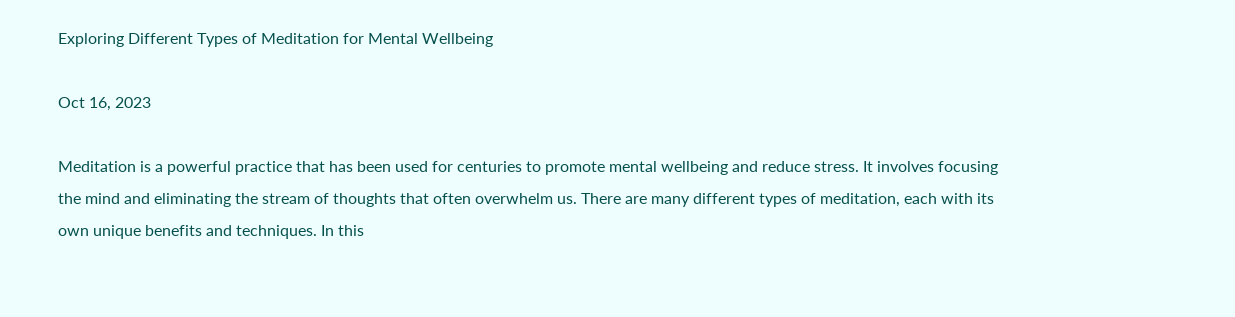Exploring Different Types of Meditation for Mental Wellbeing

Oct 16, 2023

Meditation is a powerful practice that has been used for centuries to promote mental wellbeing and reduce stress. It involves focusing the mind and eliminating the stream of thoughts that often overwhelm us. There are many different types of meditation, each with its own unique benefits and techniques. In this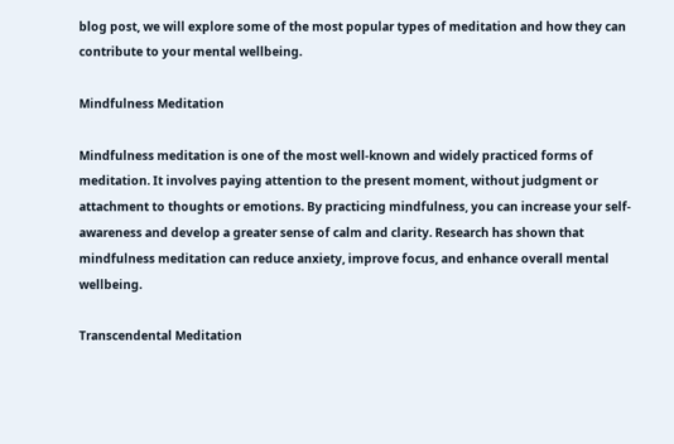blog post, we will explore some of the most popular types of meditation and how they can contribute to your mental wellbeing.

Mindfulness Meditation

Mindfulness meditation is one of the most well-known and widely practiced forms of meditation. It involves paying attention to the present moment, without judgment or attachment to thoughts or emotions. By practicing mindfulness, you can increase your self-awareness and develop a greater sense of calm and clarity. Research has shown that mindfulness meditation can reduce anxiety, improve focus, and enhance overall mental wellbeing.

Transcendental Meditation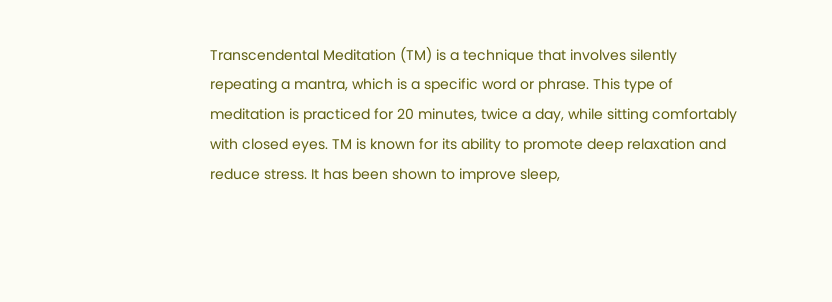Transcendental Meditation (TM) is a technique that involves silently repeating a mantra, which is a specific word or phrase. This type of meditation is practiced for 20 minutes, twice a day, while sitting comfortably with closed eyes. TM is known for its ability to promote deep relaxation and reduce stress. It has been shown to improve sleep,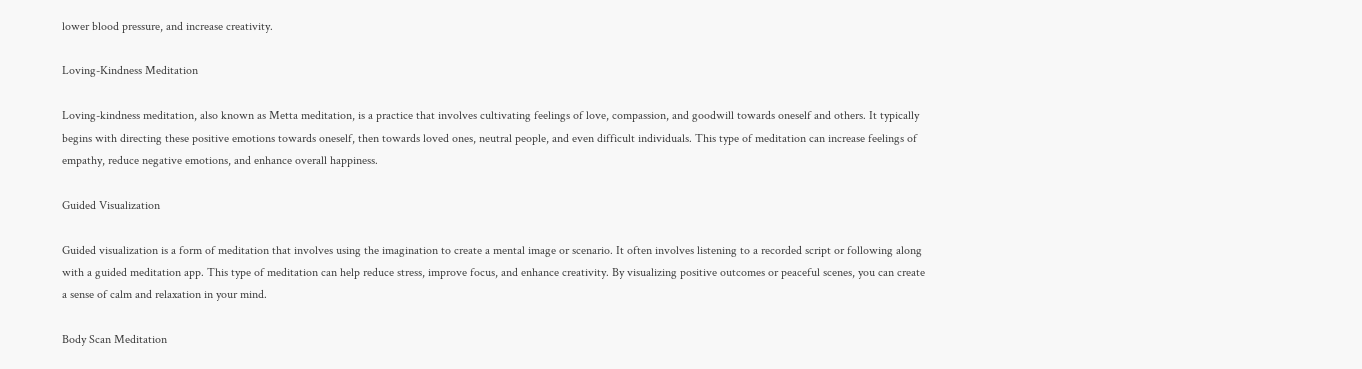lower blood pressure, and increase creativity.

Loving-Kindness Meditation

Loving-kindness meditation, also known as Metta meditation, is a practice that involves cultivating feelings of love, compassion, and goodwill towards oneself and others. It typically begins with directing these positive emotions towards oneself, then towards loved ones, neutral people, and even difficult individuals. This type of meditation can increase feelings of empathy, reduce negative emotions, and enhance overall happiness.

Guided Visualization

Guided visualization is a form of meditation that involves using the imagination to create a mental image or scenario. It often involves listening to a recorded script or following along with a guided meditation app. This type of meditation can help reduce stress, improve focus, and enhance creativity. By visualizing positive outcomes or peaceful scenes, you can create a sense of calm and relaxation in your mind.

Body Scan Meditation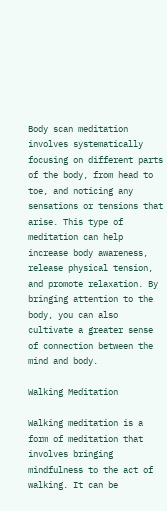Body scan meditation involves systematically focusing on different parts of the body, from head to toe, and noticing any sensations or tensions that arise. This type of meditation can help increase body awareness, release physical tension, and promote relaxation. By bringing attention to the body, you can also cultivate a greater sense of connection between the mind and body.

Walking Meditation

Walking meditation is a form of meditation that involves bringing mindfulness to the act of walking. It can be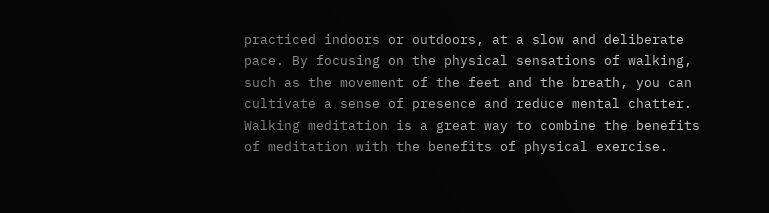practiced indoors or outdoors, at a slow and deliberate pace. By focusing on the physical sensations of walking, such as the movement of the feet and the breath, you can cultivate a sense of presence and reduce mental chatter. Walking meditation is a great way to combine the benefits of meditation with the benefits of physical exercise.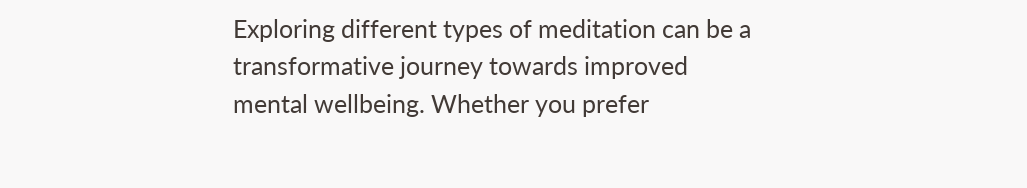Exploring different types of meditation can be a transformative journey towards improved mental wellbeing. Whether you prefer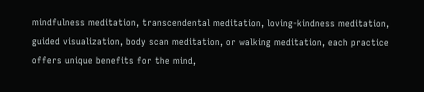mindfulness meditation, transcendental meditation, loving-kindness meditation, guided visualization, body scan meditation, or walking meditation, each practice offers unique benefits for the mind,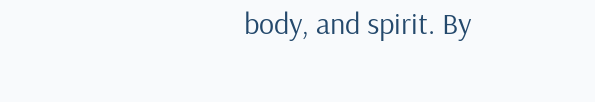body, and spirit. By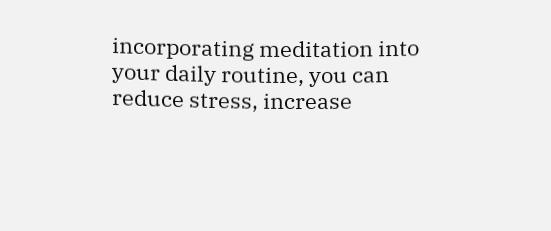incorporating meditation into your daily routine, you can reduce stress, increase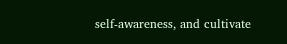self-awareness, and cultivate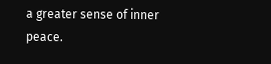a greater sense of inner peace.